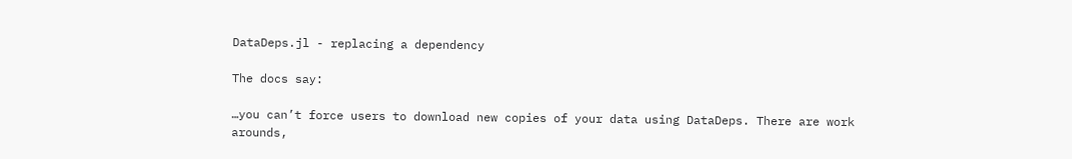DataDeps.jl - replacing a dependency

The docs say:

…you can’t force users to download new copies of your data using DataDeps. There are work arounds,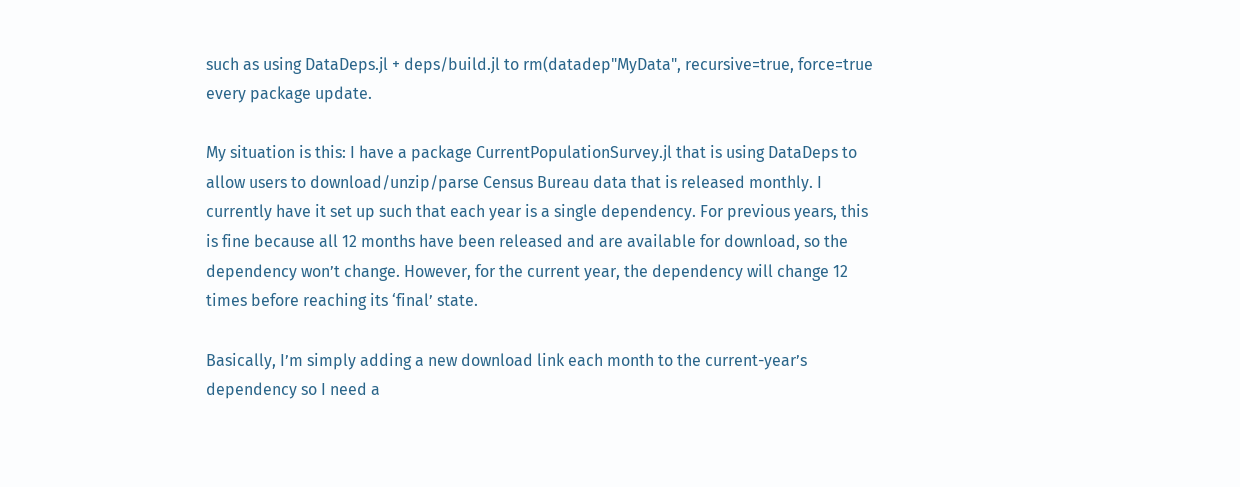such as using DataDeps.jl + deps/build.jl to rm(datadep"MyData", recursive=true, force=true every package update.

My situation is this: I have a package CurrentPopulationSurvey.jl that is using DataDeps to allow users to download/unzip/parse Census Bureau data that is released monthly. I currently have it set up such that each year is a single dependency. For previous years, this is fine because all 12 months have been released and are available for download, so the dependency won’t change. However, for the current year, the dependency will change 12 times before reaching its ‘final’ state.

Basically, I’m simply adding a new download link each month to the current-year’s dependency so I need a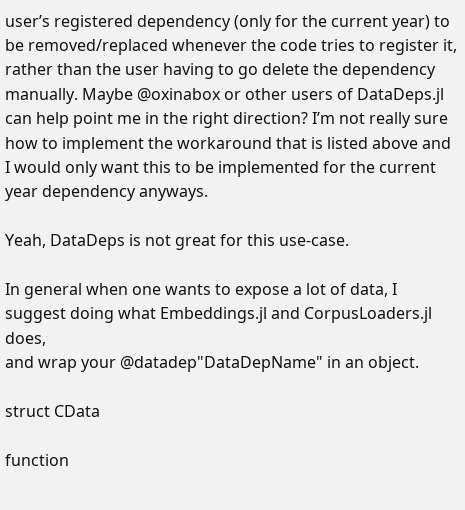user’s registered dependency (only for the current year) to be removed/replaced whenever the code tries to register it, rather than the user having to go delete the dependency manually. Maybe @oxinabox or other users of DataDeps.jl can help point me in the right direction? I’m not really sure how to implement the workaround that is listed above and I would only want this to be implemented for the current year dependency anyways.

Yeah, DataDeps is not great for this use-case.

In general when one wants to expose a lot of data, I suggest doing what Embeddings.jl and CorpusLoaders.jl does,
and wrap your @datadep"DataDepName" in an object.

struct CData

function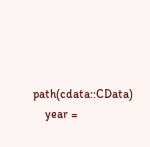path(cdata::CData)
    year =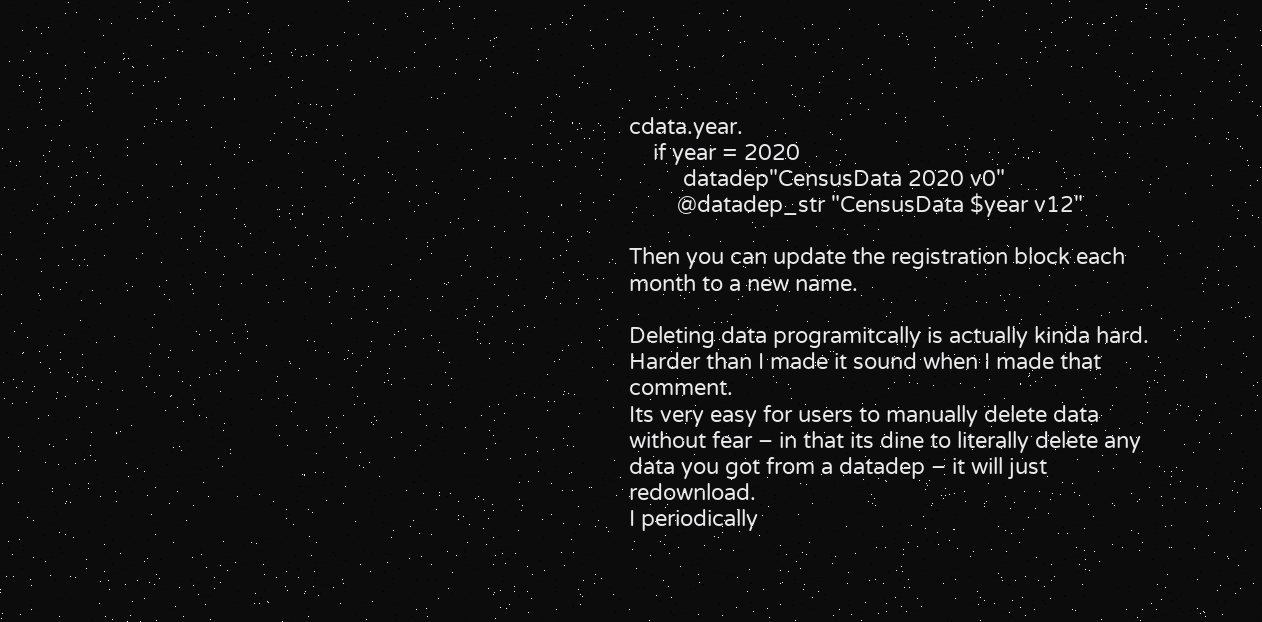cdata.year.
    if year = 2020
         datadep"CensusData 2020 v0"
        @datadep_str "CensusData $year v12"

Then you can update the registration block each month to a new name.

Deleting data programitcally is actually kinda hard.
Harder than I made it sound when I made that comment.
Its very easy for users to manually delete data without fear – in that its dine to literally delete any data you got from a datadep – it will just redownload.
I periodically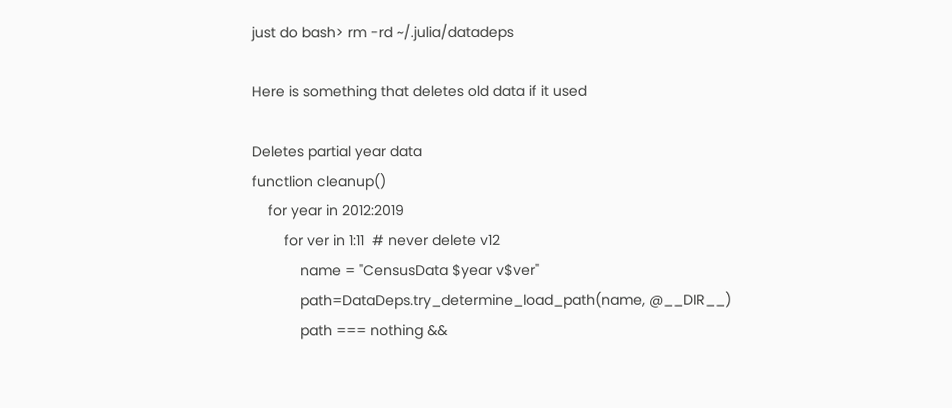just do bash> rm -rd ~/.julia/datadeps

Here is something that deletes old data if it used

Deletes partial year data
functlion cleanup()
    for year in 2012:2019
        for ver in 1:11  # never delete v12
            name = "CensusData $year v$ver"
            path=DataDeps.try_determine_load_path(name, @__DIR__)
            path === nothing &&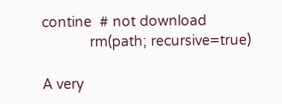contine  # not download
            rm(path; recursive=true)

A very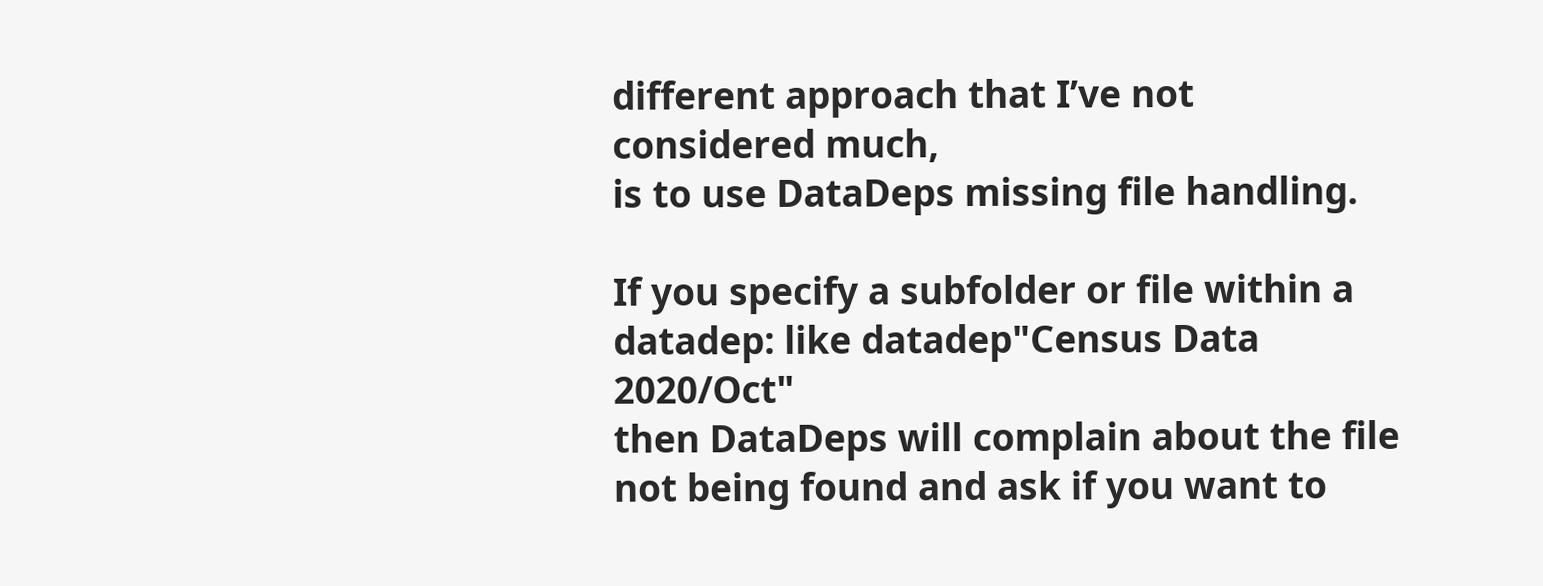different approach that I’ve not considered much,
is to use DataDeps missing file handling.

If you specify a subfolder or file within a datadep: like datadep"Census Data 2020/Oct"
then DataDeps will complain about the file not being found and ask if you want to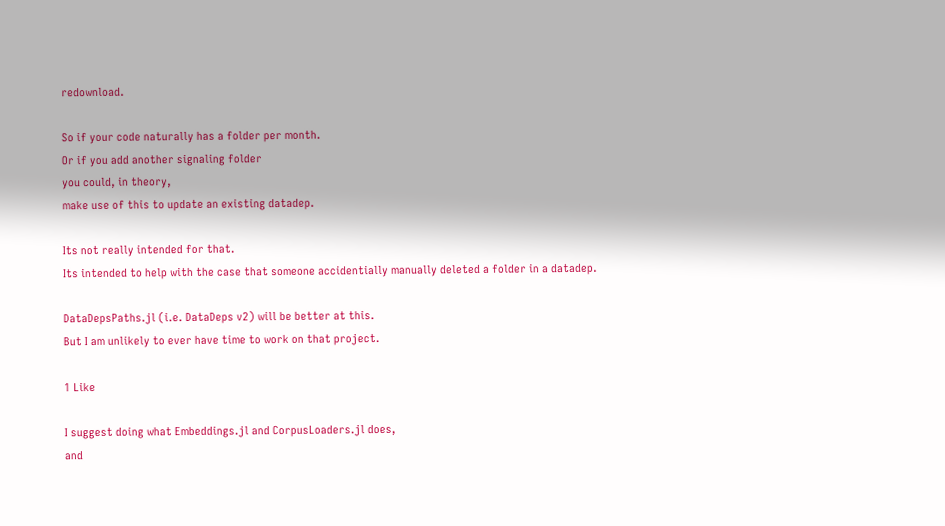redownload.

So if your code naturally has a folder per month.
Or if you add another signaling folder
you could, in theory,
make use of this to update an existing datadep.

Its not really intended for that.
Its intended to help with the case that someone accidentially manually deleted a folder in a datadep.

DataDepsPaths.jl (i.e. DataDeps v2) will be better at this.
But I am unlikely to ever have time to work on that project.

1 Like

I suggest doing what Embeddings.jl and CorpusLoaders.jl does,
and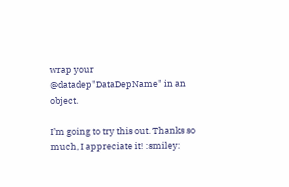wrap your @datadep"DataDepName" in an object.

I’m going to try this out. Thanks so much, I appreciate it! :smiley: